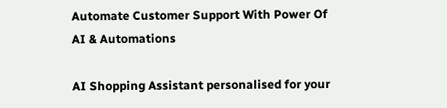Automate Customer Support With Power Of
AI & Automations

AI Shopping Assistant personalised for your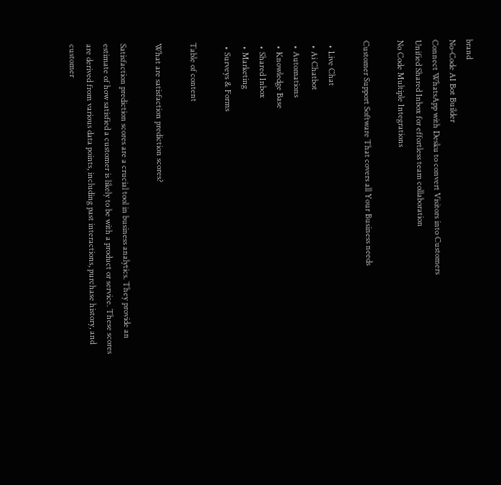brand
No-Code AI Bot Builder
Connect WhatsApp with Desku to convert Visitors into Customers
Unified Shared Inbox for effortless team collaboration
No Code Multiple Integrations

Customer Support Software That covers all Your Business needs

  • Live Chat
  • Ai Chatbot
  • Automations
  • Knowledge Base
  • Shared Inbox
  • Marketing
  • Surveys & Forms

Table of content

What are satisfaction prediction scores?

Satisfaction prediction scores are a crucial tool in business analytics. They provide an estimate of how satisfied a customer is likely to be with a product or service. These scores are derived from various data points, including past interactions, purchase history, and customer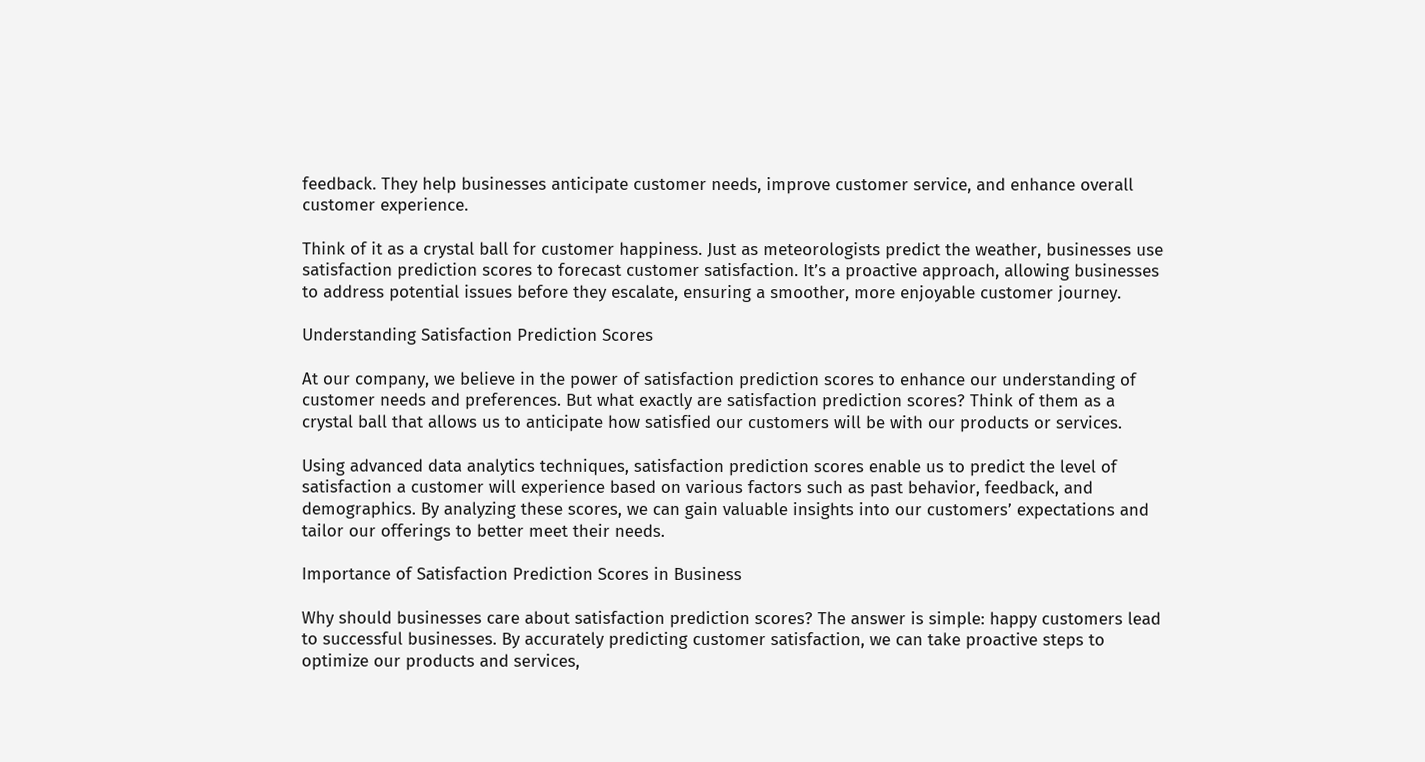feedback. They help businesses anticipate customer needs, improve customer service, and enhance overall customer experience.

Think of it as a crystal ball for customer happiness. Just as meteorologists predict the weather, businesses use satisfaction prediction scores to forecast customer satisfaction. It’s a proactive approach, allowing businesses to address potential issues before they escalate, ensuring a smoother, more enjoyable customer journey.

Understanding Satisfaction Prediction Scores

At our company, we believe in the power of satisfaction prediction scores to enhance our understanding of customer needs and preferences. But what exactly are satisfaction prediction scores? Think of them as a crystal ball that allows us to anticipate how satisfied our customers will be with our products or services.

Using advanced data analytics techniques, satisfaction prediction scores enable us to predict the level of satisfaction a customer will experience based on various factors such as past behavior, feedback, and demographics. By analyzing these scores, we can gain valuable insights into our customers’ expectations and tailor our offerings to better meet their needs.

Importance of Satisfaction Prediction Scores in Business

Why should businesses care about satisfaction prediction scores? The answer is simple: happy customers lead to successful businesses. By accurately predicting customer satisfaction, we can take proactive steps to optimize our products and services,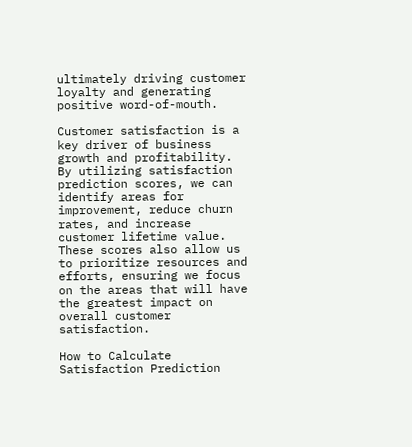ultimately driving customer loyalty and generating positive word-of-mouth.

Customer satisfaction is a key driver of business growth and profitability. By utilizing satisfaction prediction scores, we can identify areas for improvement, reduce churn rates, and increase customer lifetime value. These scores also allow us to prioritize resources and efforts, ensuring we focus on the areas that will have the greatest impact on overall customer satisfaction.

How to Calculate Satisfaction Prediction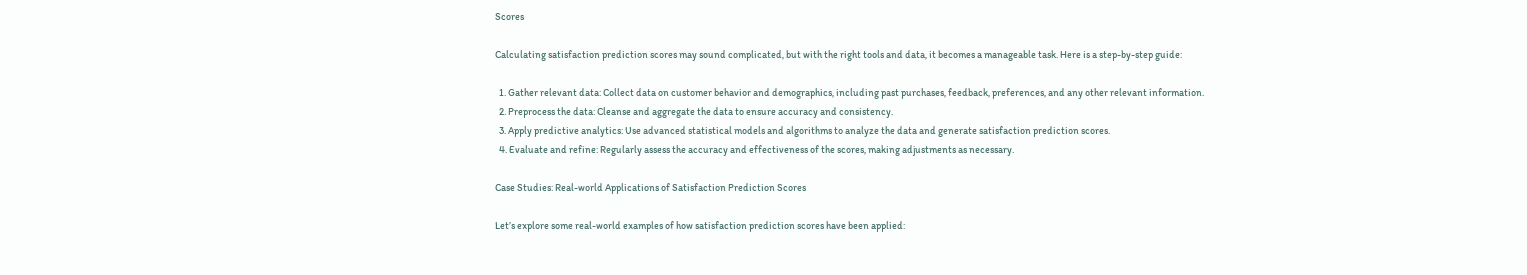Scores

Calculating satisfaction prediction scores may sound complicated, but with the right tools and data, it becomes a manageable task. Here is a step-by-step guide:

  1. Gather relevant data: Collect data on customer behavior and demographics, including past purchases, feedback, preferences, and any other relevant information.
  2. Preprocess the data: Cleanse and aggregate the data to ensure accuracy and consistency.
  3. Apply predictive analytics: Use advanced statistical models and algorithms to analyze the data and generate satisfaction prediction scores.
  4. Evaluate and refine: Regularly assess the accuracy and effectiveness of the scores, making adjustments as necessary.

Case Studies: Real-world Applications of Satisfaction Prediction Scores

Let’s explore some real-world examples of how satisfaction prediction scores have been applied: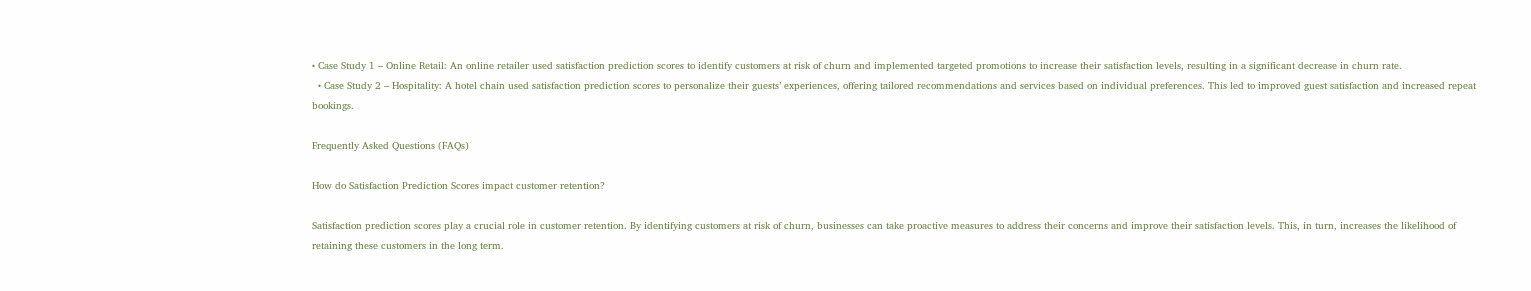• Case Study 1 – Online Retail: An online retailer used satisfaction prediction scores to identify customers at risk of churn and implemented targeted promotions to increase their satisfaction levels, resulting in a significant decrease in churn rate.
  • Case Study 2 – Hospitality: A hotel chain used satisfaction prediction scores to personalize their guests’ experiences, offering tailored recommendations and services based on individual preferences. This led to improved guest satisfaction and increased repeat bookings.

Frequently Asked Questions (FAQs)

How do Satisfaction Prediction Scores impact customer retention?

Satisfaction prediction scores play a crucial role in customer retention. By identifying customers at risk of churn, businesses can take proactive measures to address their concerns and improve their satisfaction levels. This, in turn, increases the likelihood of retaining these customers in the long term.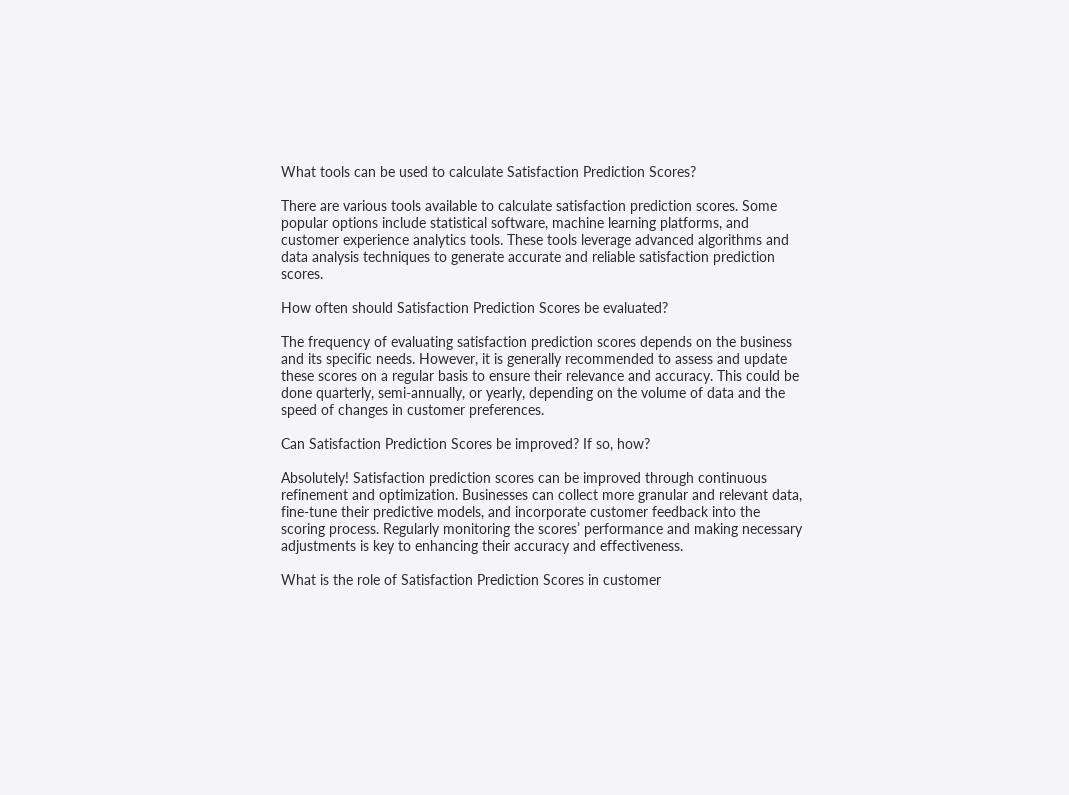What tools can be used to calculate Satisfaction Prediction Scores?

There are various tools available to calculate satisfaction prediction scores. Some popular options include statistical software, machine learning platforms, and customer experience analytics tools. These tools leverage advanced algorithms and data analysis techniques to generate accurate and reliable satisfaction prediction scores.

How often should Satisfaction Prediction Scores be evaluated?

The frequency of evaluating satisfaction prediction scores depends on the business and its specific needs. However, it is generally recommended to assess and update these scores on a regular basis to ensure their relevance and accuracy. This could be done quarterly, semi-annually, or yearly, depending on the volume of data and the speed of changes in customer preferences.

Can Satisfaction Prediction Scores be improved? If so, how?

Absolutely! Satisfaction prediction scores can be improved through continuous refinement and optimization. Businesses can collect more granular and relevant data, fine-tune their predictive models, and incorporate customer feedback into the scoring process. Regularly monitoring the scores’ performance and making necessary adjustments is key to enhancing their accuracy and effectiveness.

What is the role of Satisfaction Prediction Scores in customer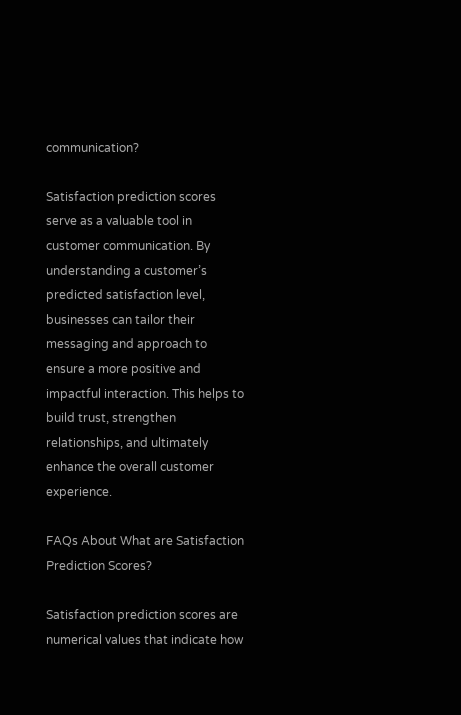communication?

Satisfaction prediction scores serve as a valuable tool in customer communication. By understanding a customer’s predicted satisfaction level, businesses can tailor their messaging and approach to ensure a more positive and impactful interaction. This helps to build trust, strengthen relationships, and ultimately enhance the overall customer experience.

FAQs About What are Satisfaction Prediction Scores?

Satisfaction prediction scores are numerical values that indicate how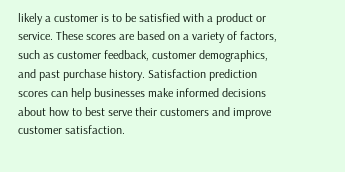likely a customer is to be satisfied with a product or service. These scores are based on a variety of factors, such as customer feedback, customer demographics, and past purchase history. Satisfaction prediction scores can help businesses make informed decisions about how to best serve their customers and improve customer satisfaction.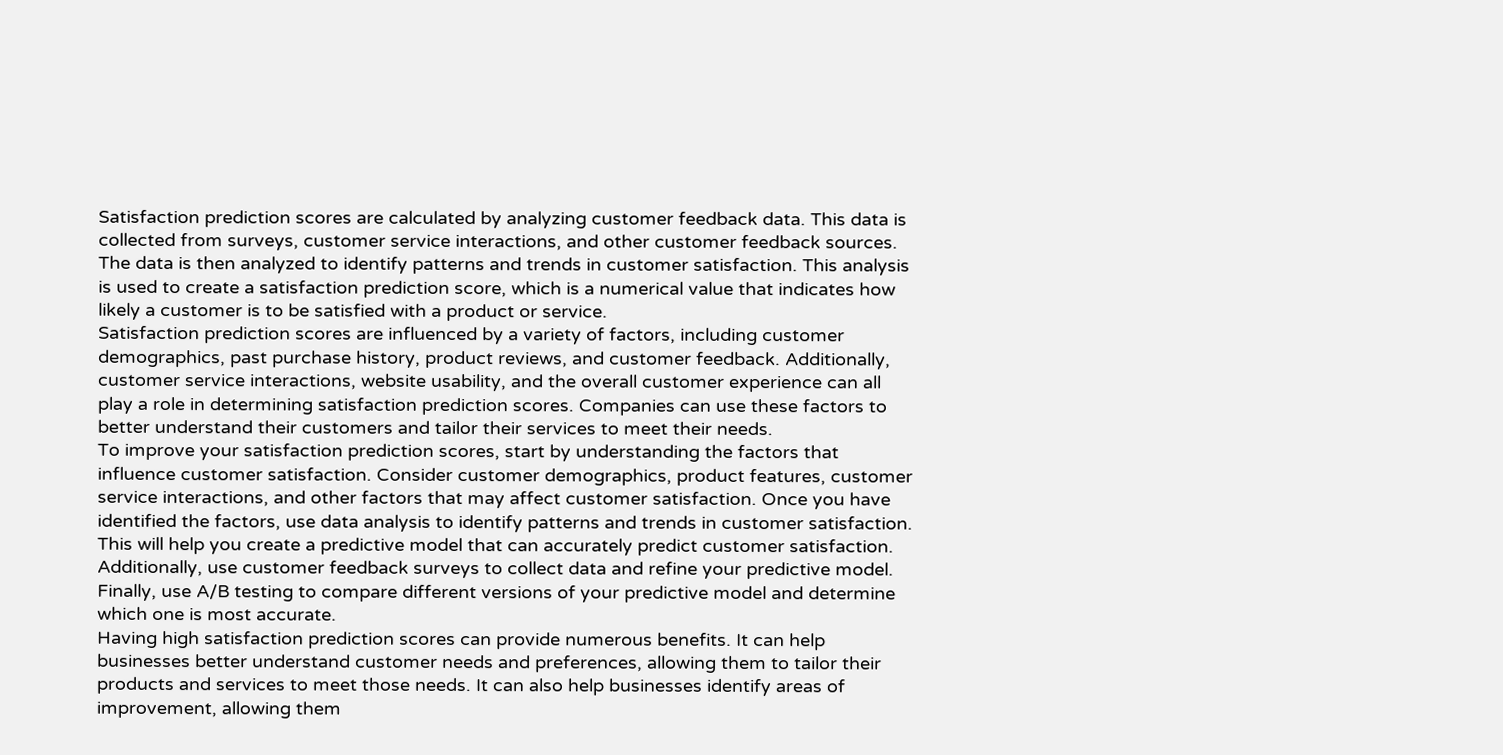Satisfaction prediction scores are calculated by analyzing customer feedback data. This data is collected from surveys, customer service interactions, and other customer feedback sources. The data is then analyzed to identify patterns and trends in customer satisfaction. This analysis is used to create a satisfaction prediction score, which is a numerical value that indicates how likely a customer is to be satisfied with a product or service.
Satisfaction prediction scores are influenced by a variety of factors, including customer demographics, past purchase history, product reviews, and customer feedback. Additionally, customer service interactions, website usability, and the overall customer experience can all play a role in determining satisfaction prediction scores. Companies can use these factors to better understand their customers and tailor their services to meet their needs.
To improve your satisfaction prediction scores, start by understanding the factors that influence customer satisfaction. Consider customer demographics, product features, customer service interactions, and other factors that may affect customer satisfaction. Once you have identified the factors, use data analysis to identify patterns and trends in customer satisfaction. This will help you create a predictive model that can accurately predict customer satisfaction. Additionally, use customer feedback surveys to collect data and refine your predictive model. Finally, use A/B testing to compare different versions of your predictive model and determine which one is most accurate.
Having high satisfaction prediction scores can provide numerous benefits. It can help businesses better understand customer needs and preferences, allowing them to tailor their products and services to meet those needs. It can also help businesses identify areas of improvement, allowing them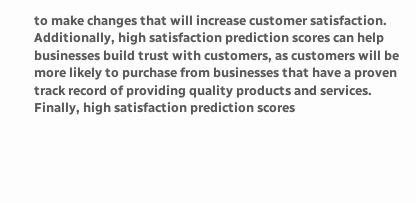to make changes that will increase customer satisfaction. Additionally, high satisfaction prediction scores can help businesses build trust with customers, as customers will be more likely to purchase from businesses that have a proven track record of providing quality products and services. Finally, high satisfaction prediction scores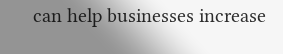can help businesses increase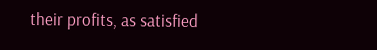their profits, as satisfied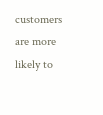customers are more likely to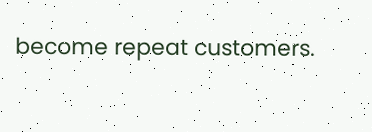become repeat customers.